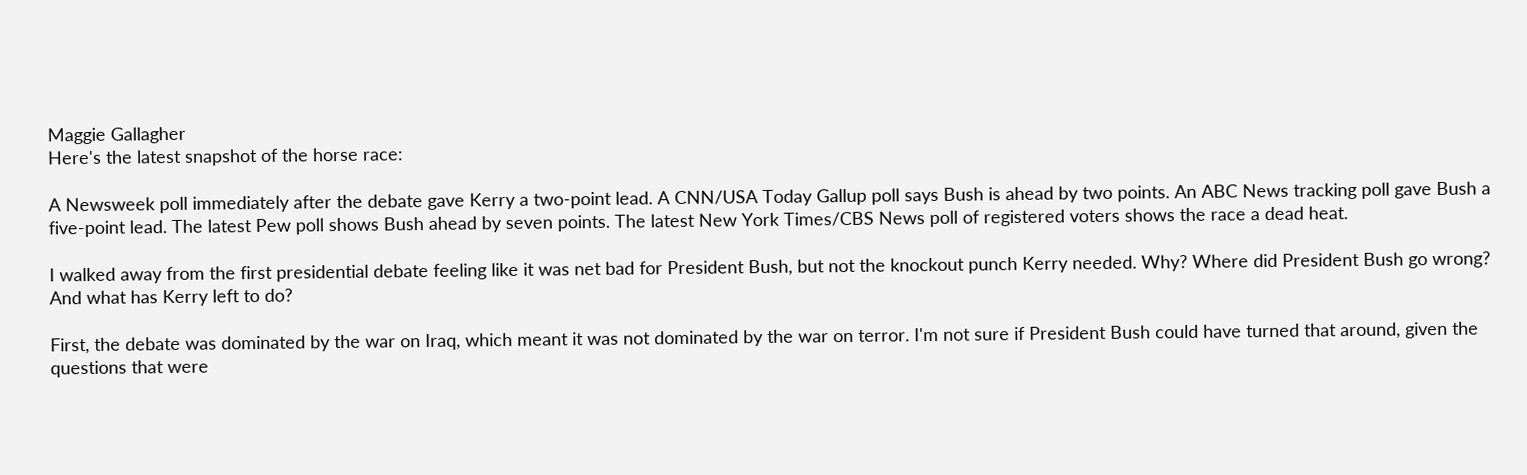Maggie Gallagher
Here's the latest snapshot of the horse race:

A Newsweek poll immediately after the debate gave Kerry a two-point lead. A CNN/USA Today Gallup poll says Bush is ahead by two points. An ABC News tracking poll gave Bush a five-point lead. The latest Pew poll shows Bush ahead by seven points. The latest New York Times/CBS News poll of registered voters shows the race a dead heat.

I walked away from the first presidential debate feeling like it was net bad for President Bush, but not the knockout punch Kerry needed. Why? Where did President Bush go wrong? And what has Kerry left to do?

First, the debate was dominated by the war on Iraq, which meant it was not dominated by the war on terror. I'm not sure if President Bush could have turned that around, given the questions that were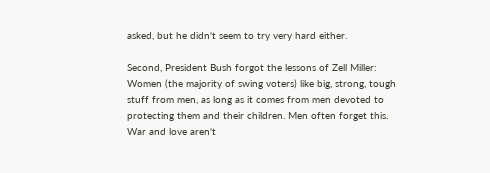asked, but he didn't seem to try very hard either.

Second, President Bush forgot the lessons of Zell Miller: Women (the majority of swing voters) like big, strong, tough stuff from men, as long as it comes from men devoted to protecting them and their children. Men often forget this. War and love aren't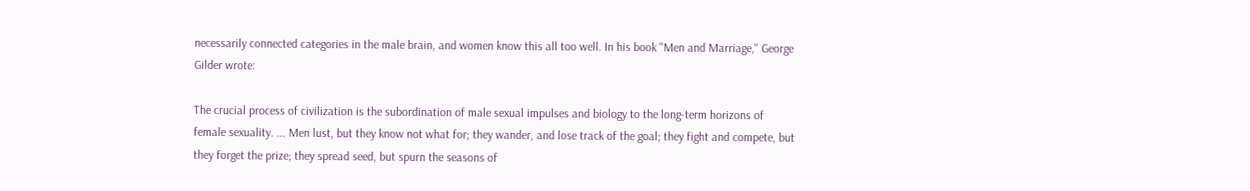necessarily connected categories in the male brain, and women know this all too well. In his book "Men and Marriage," George Gilder wrote:

The crucial process of civilization is the subordination of male sexual impulses and biology to the long-term horizons of female sexuality. ... Men lust, but they know not what for; they wander, and lose track of the goal; they fight and compete, but they forget the prize; they spread seed, but spurn the seasons of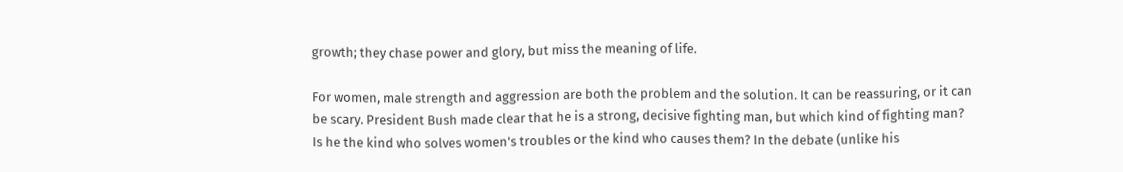growth; they chase power and glory, but miss the meaning of life.

For women, male strength and aggression are both the problem and the solution. It can be reassuring, or it can be scary. President Bush made clear that he is a strong, decisive fighting man, but which kind of fighting man? Is he the kind who solves women's troubles or the kind who causes them? In the debate (unlike his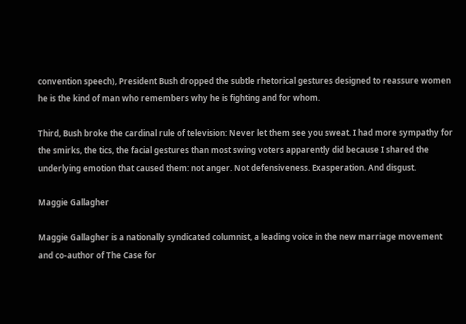convention speech), President Bush dropped the subtle rhetorical gestures designed to reassure women he is the kind of man who remembers why he is fighting and for whom.

Third, Bush broke the cardinal rule of television: Never let them see you sweat. I had more sympathy for the smirks, the tics, the facial gestures than most swing voters apparently did because I shared the underlying emotion that caused them: not anger. Not defensiveness. Exasperation. And disgust.

Maggie Gallagher

Maggie Gallagher is a nationally syndicated columnist, a leading voice in the new marriage movement and co-author of The Case for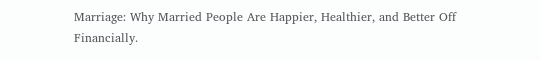Marriage: Why Married People Are Happier, Healthier, and Better Off Financially.